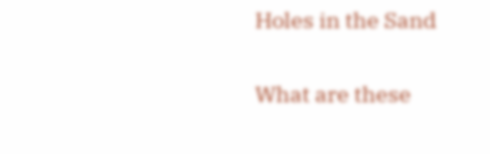Holes in the Sand

What are these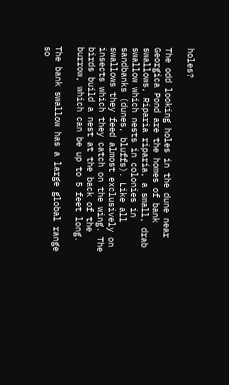holes?

The odd looking holes in the dune near Georgica Pond are the homes of bank swallows, Riparia riparia, a small, drab swallow which nests in colonies in sandbanks (dunes, bluffs). Like all swallows they feed almost exclusively on insects which they catch on the wing. The birds build a nest at the back of the burrow, which can be up to 5 feet long.

The bank swallow has a large global range so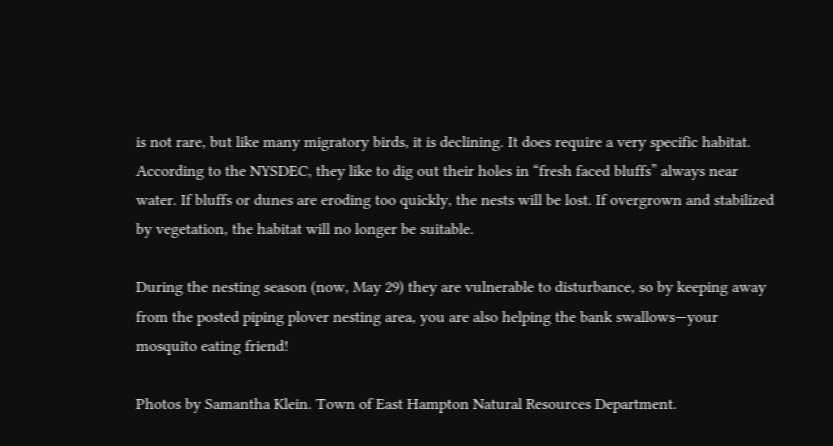is not rare, but like many migratory birds, it is declining. It does require a very specific habitat. According to the NYSDEC, they like to dig out their holes in “fresh faced bluffs” always near water. If bluffs or dunes are eroding too quickly, the nests will be lost. If overgrown and stabilized by vegetation, the habitat will no longer be suitable.

During the nesting season (now, May 29) they are vulnerable to disturbance, so by keeping away from the posted piping plover nesting area, you are also helping the bank swallows—your mosquito eating friend!

Photos by Samantha Klein. Town of East Hampton Natural Resources Department.